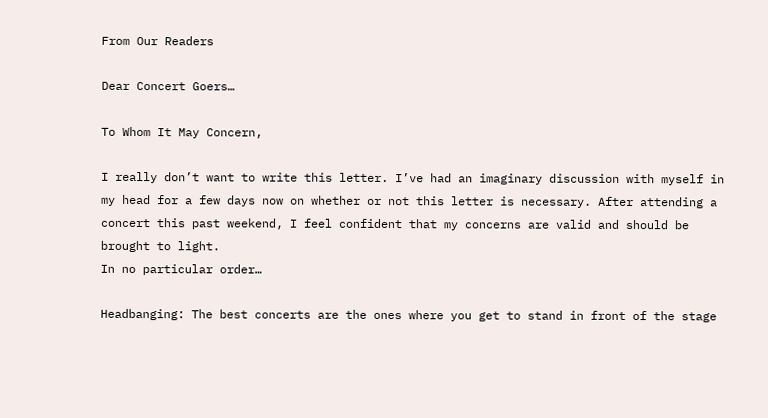From Our Readers

Dear Concert Goers…

To Whom It May Concern,

I really don’t want to write this letter. I’ve had an imaginary discussion with myself in my head for a few days now on whether or not this letter is necessary. After attending a concert this past weekend, I feel confident that my concerns are valid and should be brought to light.
In no particular order…

Headbanging: The best concerts are the ones where you get to stand in front of the stage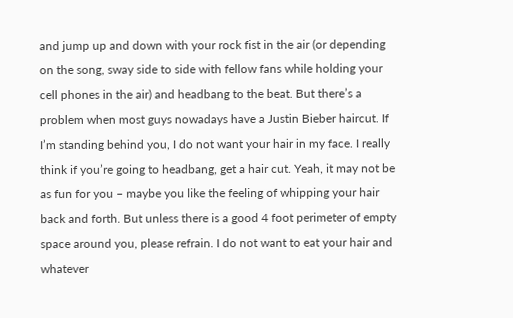and jump up and down with your rock fist in the air (or depending on the song, sway side to side with fellow fans while holding your cell phones in the air) and headbang to the beat. But there’s a problem when most guys nowadays have a Justin Bieber haircut. If I’m standing behind you, I do not want your hair in my face. I really think if you’re going to headbang, get a hair cut. Yeah, it may not be as fun for you – maybe you like the feeling of whipping your hair back and forth. But unless there is a good 4 foot perimeter of empty space around you, please refrain. I do not want to eat your hair and whatever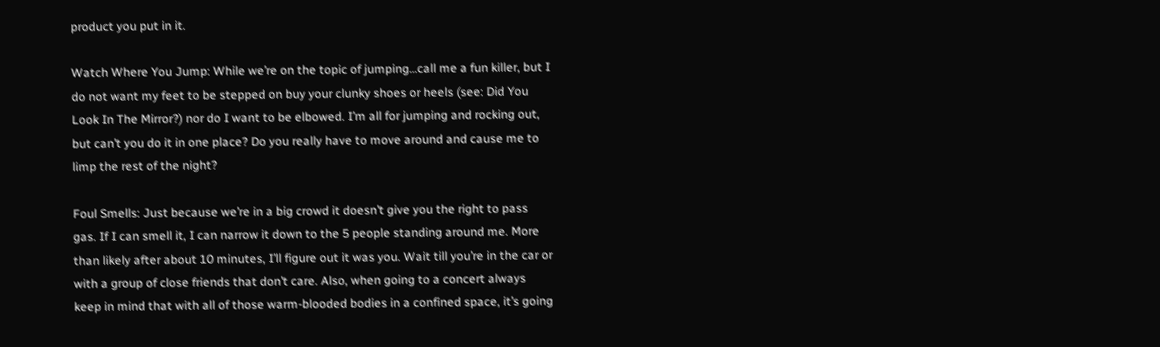product you put in it.

Watch Where You Jump: While we’re on the topic of jumping…call me a fun killer, but I do not want my feet to be stepped on buy your clunky shoes or heels (see: Did You Look In The Mirror?) nor do I want to be elbowed. I’m all for jumping and rocking out, but can’t you do it in one place? Do you really have to move around and cause me to limp the rest of the night?

Foul Smells: Just because we’re in a big crowd it doesn’t give you the right to pass gas. If I can smell it, I can narrow it down to the 5 people standing around me. More than likely after about 10 minutes, I’ll figure out it was you. Wait till you’re in the car or with a group of close friends that don’t care. Also, when going to a concert always keep in mind that with all of those warm-blooded bodies in a confined space, it’s going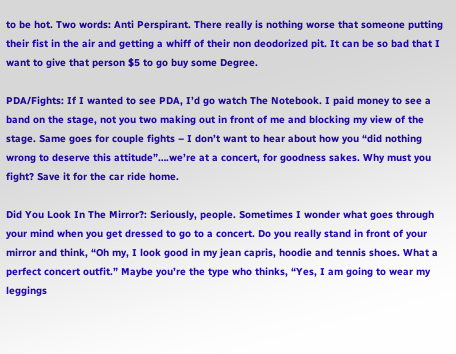to be hot. Two words: Anti Perspirant. There really is nothing worse that someone putting their fist in the air and getting a whiff of their non deodorized pit. It can be so bad that I want to give that person $5 to go buy some Degree.

PDA/Fights: If I wanted to see PDA, I’d go watch The Notebook. I paid money to see a band on the stage, not you two making out in front of me and blocking my view of the stage. Same goes for couple fights – I don’t want to hear about how you “did nothing wrong to deserve this attitude”….we’re at a concert, for goodness sakes. Why must you fight? Save it for the car ride home.

Did You Look In The Mirror?: Seriously, people. Sometimes I wonder what goes through your mind when you get dressed to go to a concert. Do you really stand in front of your mirror and think, “Oh my, I look good in my jean capris, hoodie and tennis shoes. What a perfect concert outfit.” Maybe you’re the type who thinks, “Yes, I am going to wear my leggings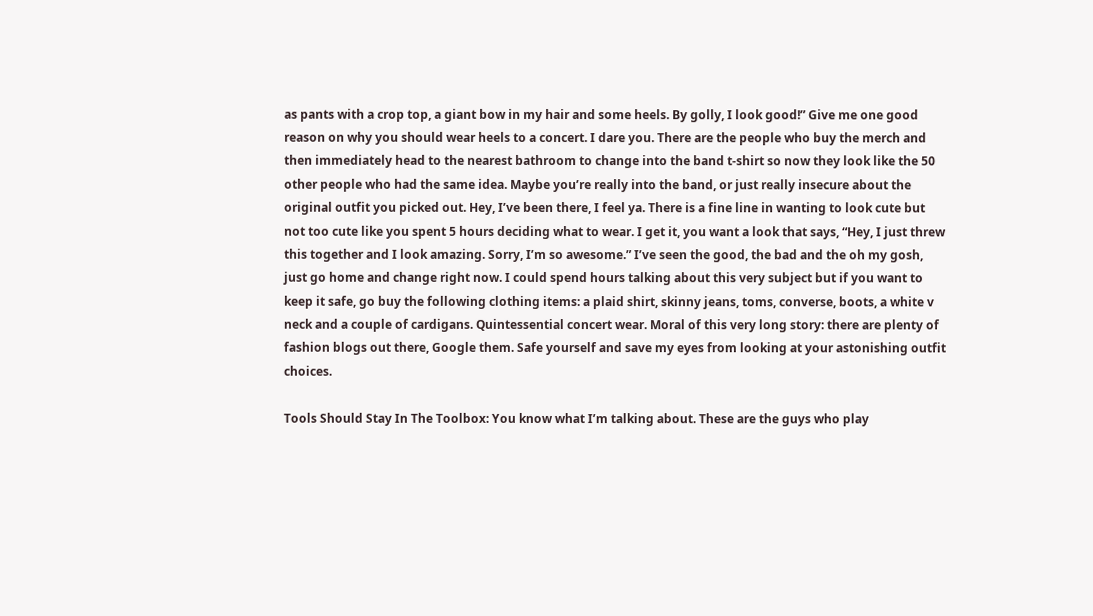as pants with a crop top, a giant bow in my hair and some heels. By golly, I look good!” Give me one good reason on why you should wear heels to a concert. I dare you. There are the people who buy the merch and then immediately head to the nearest bathroom to change into the band t-shirt so now they look like the 50 other people who had the same idea. Maybe you’re really into the band, or just really insecure about the original outfit you picked out. Hey, I’ve been there, I feel ya. There is a fine line in wanting to look cute but not too cute like you spent 5 hours deciding what to wear. I get it, you want a look that says, “Hey, I just threw this together and I look amazing. Sorry, I’m so awesome.” I’ve seen the good, the bad and the oh my gosh, just go home and change right now. I could spend hours talking about this very subject but if you want to keep it safe, go buy the following clothing items: a plaid shirt, skinny jeans, toms, converse, boots, a white v neck and a couple of cardigans. Quintessential concert wear. Moral of this very long story: there are plenty of fashion blogs out there, Google them. Safe yourself and save my eyes from looking at your astonishing outfit choices.

Tools Should Stay In The Toolbox: You know what I’m talking about. These are the guys who play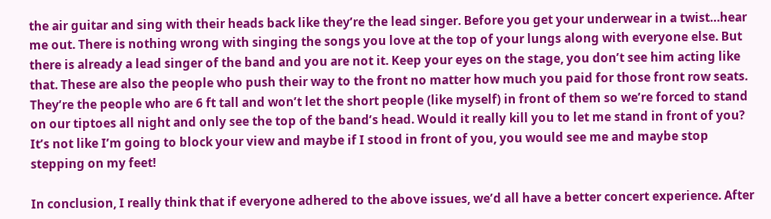the air guitar and sing with their heads back like they’re the lead singer. Before you get your underwear in a twist…hear me out. There is nothing wrong with singing the songs you love at the top of your lungs along with everyone else. But there is already a lead singer of the band and you are not it. Keep your eyes on the stage, you don’t see him acting like that. These are also the people who push their way to the front no matter how much you paid for those front row seats. They’re the people who are 6 ft tall and won’t let the short people (like myself) in front of them so we’re forced to stand on our tiptoes all night and only see the top of the band’s head. Would it really kill you to let me stand in front of you? It’s not like I’m going to block your view and maybe if I stood in front of you, you would see me and maybe stop stepping on my feet!

In conclusion, I really think that if everyone adhered to the above issues, we’d all have a better concert experience. After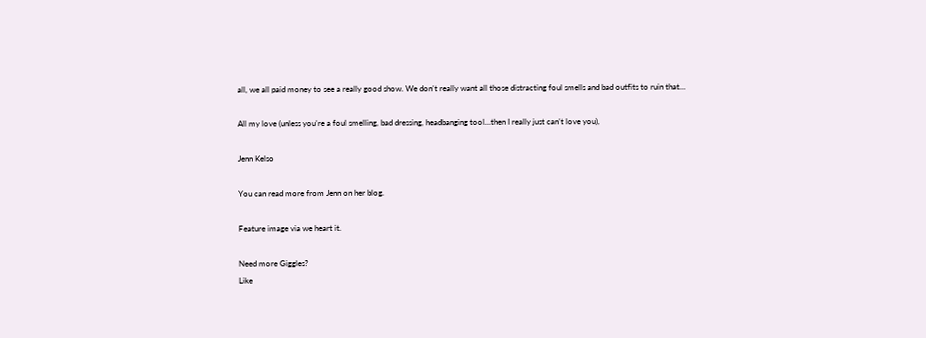all, we all paid money to see a really good show. We don’t really want all those distracting foul smells and bad outfits to ruin that…

All my love (unless you’re a foul smelling, bad dressing, headbanging tool…then I really just can’t love you),

Jenn Kelso

You can read more from Jenn on her blog.

Feature image via we heart it.

Need more Giggles?
Like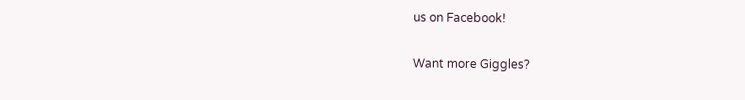us on Facebook!

Want more Giggles?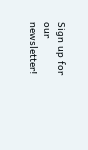Sign up for our newsletter!